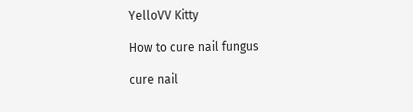YelloVV Kitty

How to cure nail fungus

cure nail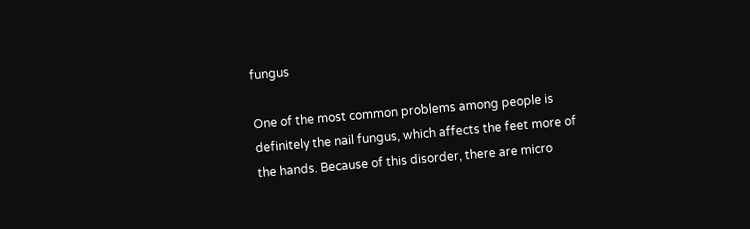fungus

One of the most common problems among people is definitely the nail fungus, which affects the feet more of the hands. Because of this disorder, there are micro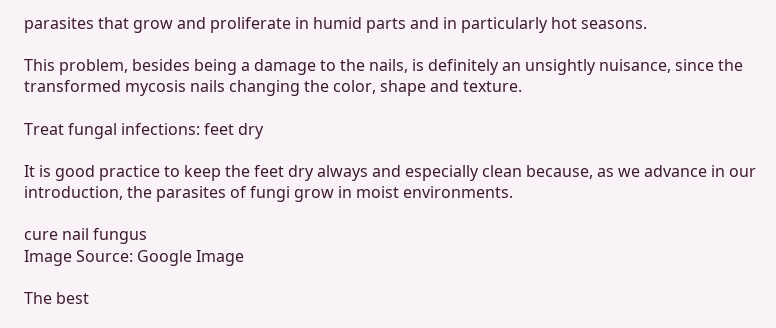parasites that grow and proliferate in humid parts and in particularly hot seasons.

This problem, besides being a damage to the nails, is definitely an unsightly nuisance, since the transformed mycosis nails changing the color, shape and texture.

Treat fungal infections: feet dry

It is good practice to keep the feet dry always and especially clean because, as we advance in our introduction, the parasites of fungi grow in moist environments.

cure nail fungus
Image Source: Google Image

The best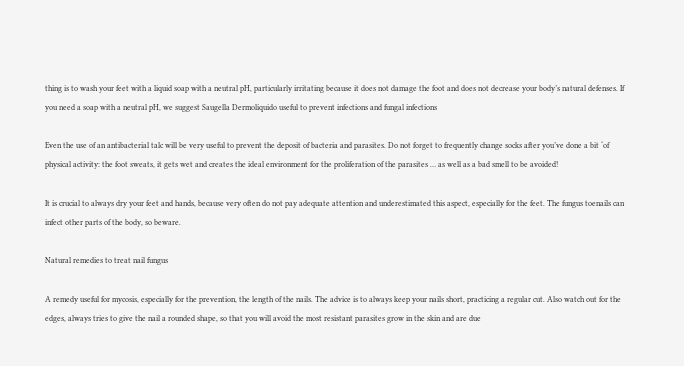thing is to wash your feet with a liquid soap with a neutral pH, particularly irritating because it does not damage the foot and does not decrease your body’s natural defenses. If you need a soap with a neutral pH, we suggest Saugella Dermoliquido useful to prevent infections and fungal infections

Even the use of an antibacterial talc will be very useful to prevent the deposit of bacteria and parasites. Do not forget to frequently change socks after you’ve done a bit ‘of physical activity: the foot sweats, it gets wet and creates the ideal environment for the proliferation of the parasites … as well as a bad smell to be avoided!

It is crucial to always dry your feet and hands, because very often do not pay adequate attention and underestimated this aspect, especially for the feet. The fungus toenails can infect other parts of the body, so beware.

Natural remedies to treat nail fungus

A remedy useful for mycosis, especially for the prevention, the length of the nails. The advice is to always keep your nails short, practicing a regular cut. Also watch out for the edges, always tries to give the nail a rounded shape, so that you will avoid the most resistant parasites grow in the skin and are due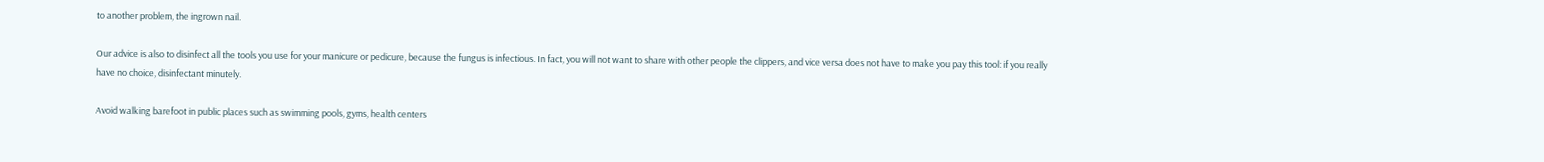to another problem, the ingrown nail.

Our advice is also to disinfect all the tools you use for your manicure or pedicure, because the fungus is infectious. In fact, you will not want to share with other people the clippers, and vice versa does not have to make you pay this tool: if you really have no choice, disinfectant minutely.

Avoid walking barefoot in public places such as swimming pools, gyms, health centers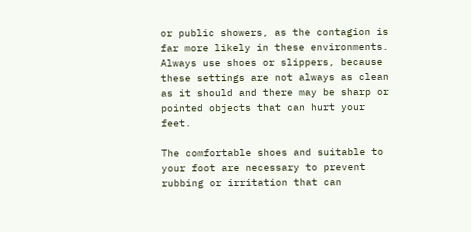or public showers, as the contagion is far more likely in these environments. Always use shoes or slippers, because these settings are not always as clean as it should and there may be sharp or pointed objects that can hurt your feet.

The comfortable shoes and suitable to your foot are necessary to prevent rubbing or irritation that can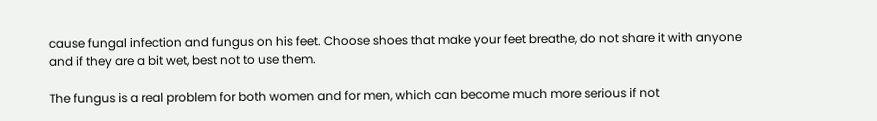cause fungal infection and fungus on his feet. Choose shoes that make your feet breathe, do not share it with anyone and if they are a bit wet, best not to use them.

The fungus is a real problem for both women and for men, which can become much more serious if not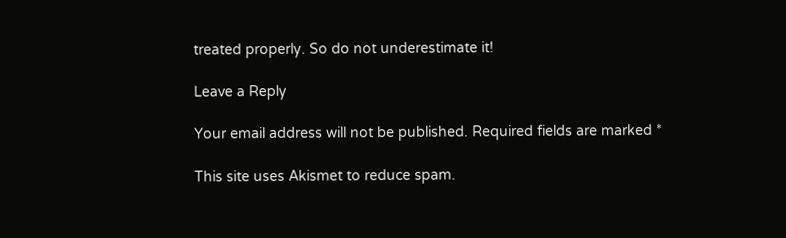treated properly. So do not underestimate it!

Leave a Reply

Your email address will not be published. Required fields are marked *

This site uses Akismet to reduce spam.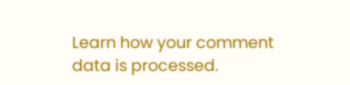Learn how your comment data is processed.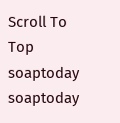Scroll To Top
soaptoday soaptoday